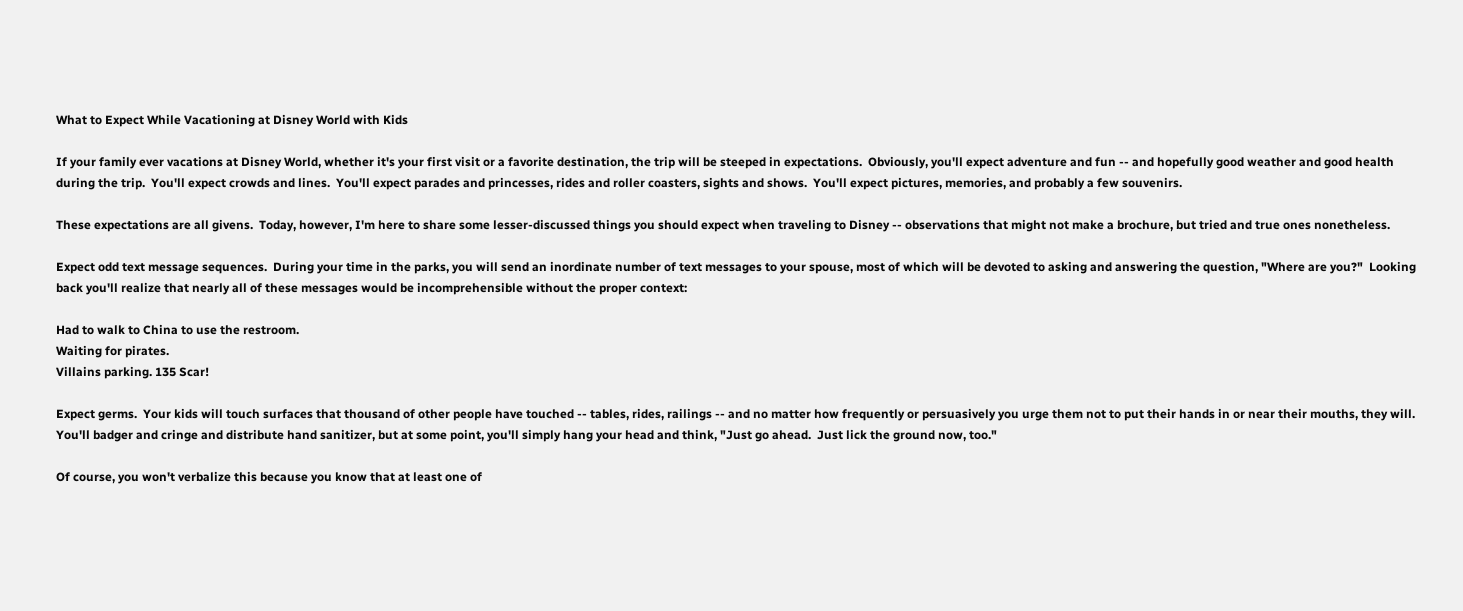What to Expect While Vacationing at Disney World with Kids

If your family ever vacations at Disney World, whether it's your first visit or a favorite destination, the trip will be steeped in expectations.  Obviously, you'll expect adventure and fun -- and hopefully good weather and good health during the trip.  You'll expect crowds and lines.  You'll expect parades and princesses, rides and roller coasters, sights and shows.  You'll expect pictures, memories, and probably a few souvenirs.

These expectations are all givens.  Today, however, I'm here to share some lesser-discussed things you should expect when traveling to Disney -- observations that might not make a brochure, but tried and true ones nonetheless.

Expect odd text message sequences.  During your time in the parks, you will send an inordinate number of text messages to your spouse, most of which will be devoted to asking and answering the question, "Where are you?"  Looking back you'll realize that nearly all of these messages would be incomprehensible without the proper context:

Had to walk to China to use the restroom.
Waiting for pirates.
Villains parking. 135 Scar!

Expect germs.  Your kids will touch surfaces that thousand of other people have touched -- tables, rides, railings -- and no matter how frequently or persuasively you urge them not to put their hands in or near their mouths, they will.  You'll badger and cringe and distribute hand sanitizer, but at some point, you'll simply hang your head and think, "Just go ahead.  Just lick the ground now, too."

Of course, you won't verbalize this because you know that at least one of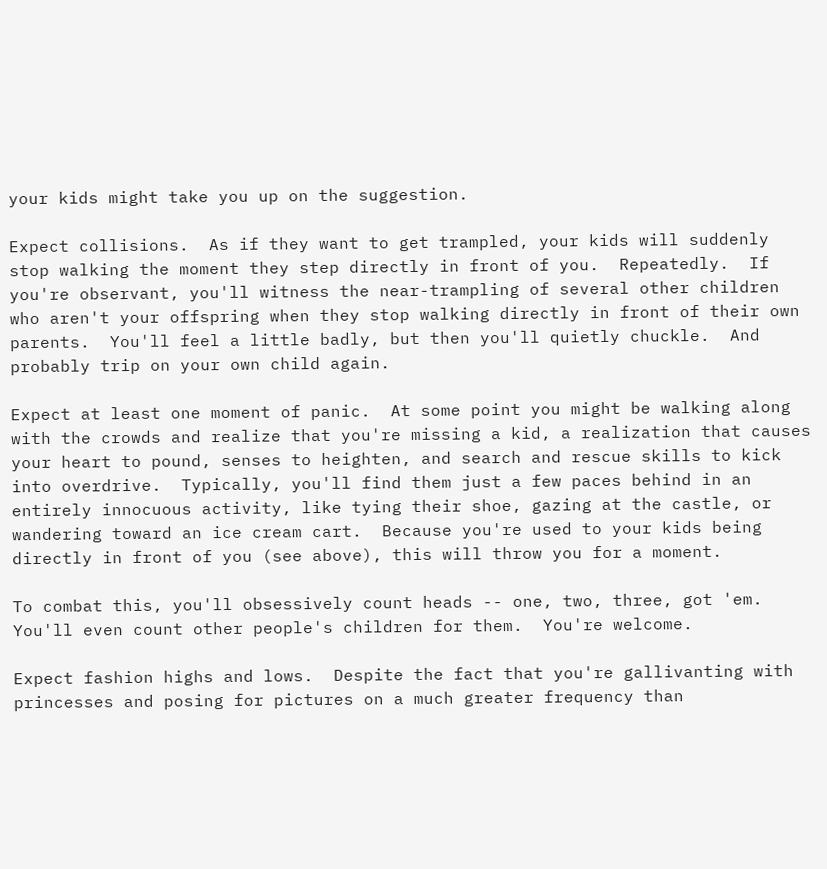your kids might take you up on the suggestion.

Expect collisions.  As if they want to get trampled, your kids will suddenly stop walking the moment they step directly in front of you.  Repeatedly.  If you're observant, you'll witness the near-trampling of several other children who aren't your offspring when they stop walking directly in front of their own parents.  You'll feel a little badly, but then you'll quietly chuckle.  And probably trip on your own child again.

Expect at least one moment of panic.  At some point you might be walking along with the crowds and realize that you're missing a kid, a realization that causes your heart to pound, senses to heighten, and search and rescue skills to kick into overdrive.  Typically, you'll find them just a few paces behind in an entirely innocuous activity, like tying their shoe, gazing at the castle, or wandering toward an ice cream cart.  Because you're used to your kids being directly in front of you (see above), this will throw you for a moment.

To combat this, you'll obsessively count heads -- one, two, three, got 'em.  You'll even count other people's children for them.  You're welcome.

Expect fashion highs and lows.  Despite the fact that you're gallivanting with princesses and posing for pictures on a much greater frequency than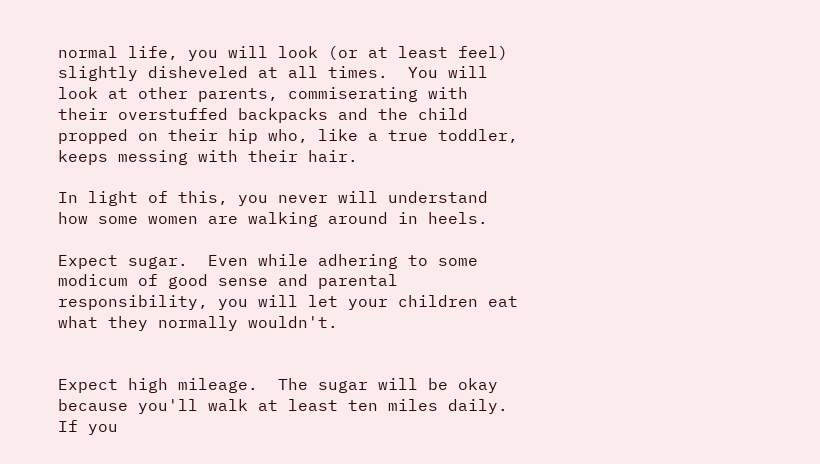normal life, you will look (or at least feel) slightly disheveled at all times.  You will look at other parents, commiserating with their overstuffed backpacks and the child propped on their hip who, like a true toddler, keeps messing with their hair.

In light of this, you never will understand how some women are walking around in heels.

Expect sugar.  Even while adhering to some modicum of good sense and parental responsibility, you will let your children eat what they normally wouldn't.


Expect high mileage.  The sugar will be okay because you'll walk at least ten miles daily.  If you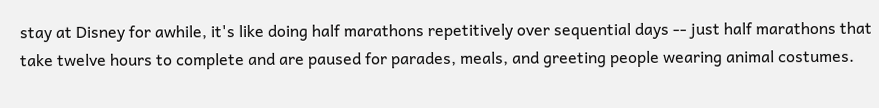stay at Disney for awhile, it's like doing half marathons repetitively over sequential days -- just half marathons that take twelve hours to complete and are paused for parades, meals, and greeting people wearing animal costumes.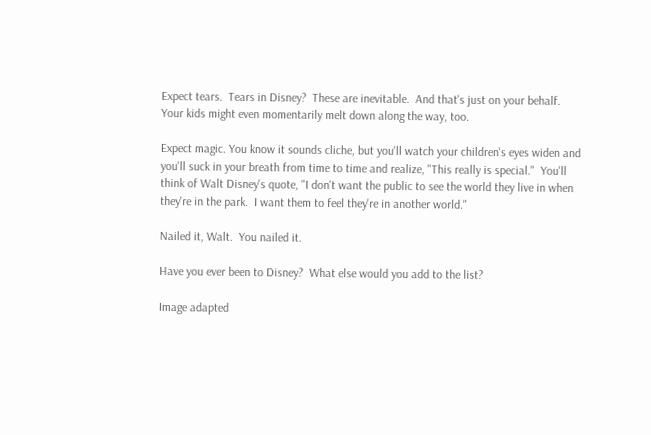Expect tears.  Tears in Disney?  These are inevitable.  And that's just on your behalf.  Your kids might even momentarily melt down along the way, too.

Expect magic. You know it sounds cliche, but you'll watch your children's eyes widen and you'll suck in your breath from time to time and realize, "This really is special."  You'll think of Walt Disney's quote, "I don't want the public to see the world they live in when they're in the park.  I want them to feel they're in another world."

Nailed it, Walt.  You nailed it.

Have you ever been to Disney?  What else would you add to the list?

Image adapted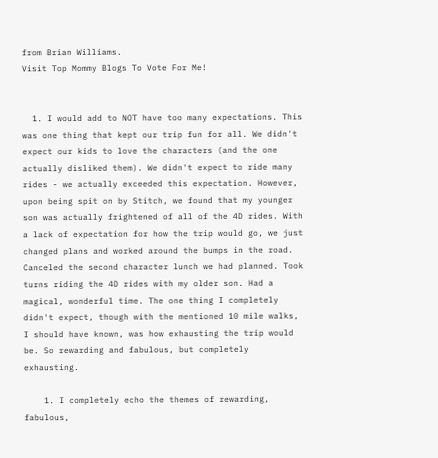from Brian Williams.
Visit Top Mommy Blogs To Vote For Me!


  1. I would add to NOT have too many expectations. This was one thing that kept our trip fun for all. We didn't expect our kids to love the characters (and the one actually disliked them). We didn't expect to ride many rides - we actually exceeded this expectation. However, upon being spit on by Stitch, we found that my younger son was actually frightened of all of the 4D rides. With a lack of expectation for how the trip would go, we just changed plans and worked around the bumps in the road. Canceled the second character lunch we had planned. Took turns riding the 4D rides with my older son. Had a magical, wonderful time. The one thing I completely didn't expect, though with the mentioned 10 mile walks, I should have known, was how exhausting the trip would be. So rewarding and fabulous, but completely exhausting.

    1. I completely echo the themes of rewarding, fabulous,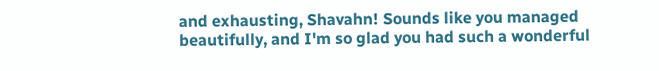and exhausting, Shavahn! Sounds like you managed beautifully, and I'm so glad you had such a wonderful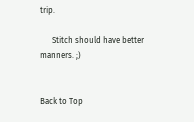trip.

      Stitch should have better manners. ;)


Back to Top